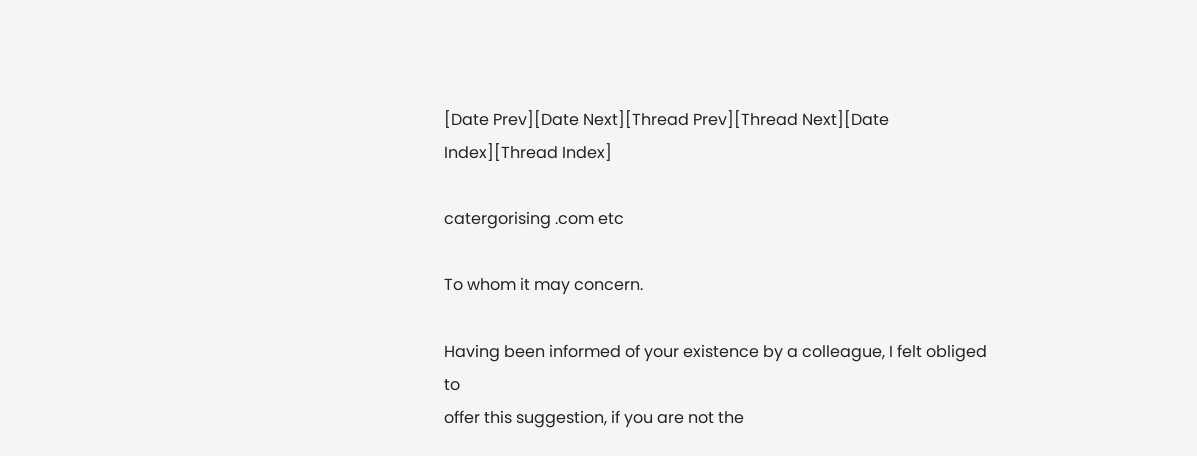[Date Prev][Date Next][Thread Prev][Thread Next][Date Index][Thread Index]

catergorising .com etc

To whom it may concern.

Having been informed of your existence by a colleague, I felt obliged to
offer this suggestion, if you are not the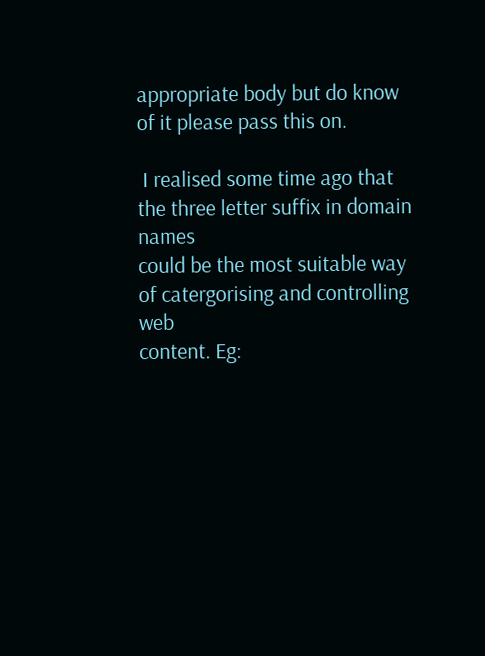appropriate body but do know
of it please pass this on.

 I realised some time ago that the three letter suffix in domain names
could be the most suitable way of catergorising and controlling web
content. Eg: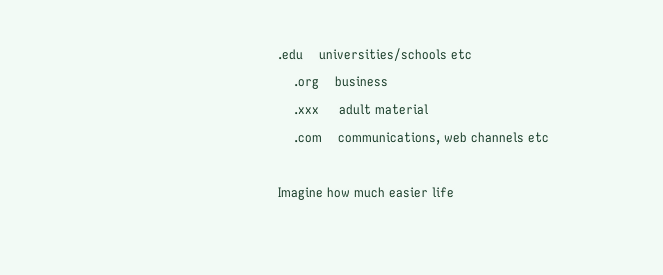.edu    universities/schools etc
    .org    business
    .xxx     adult material
    .com    communications, web channels etc

Imagine how much easier life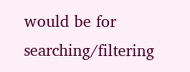would be for searching/filtering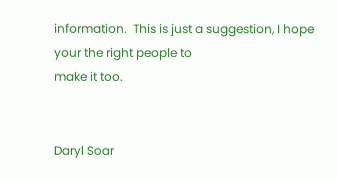information.  This is just a suggestion, I hope your the right people to
make it too.


Daryl Soar